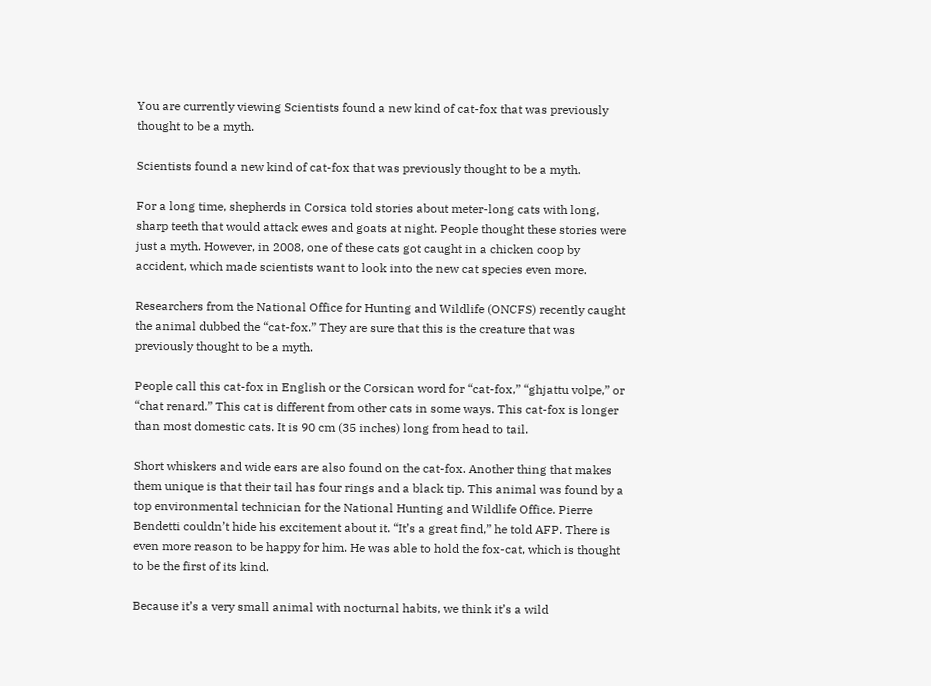You are currently viewing Scientists found a new kind of cat-fox that was previously thought to be a myth.

Scientists found a new kind of cat-fox that was previously thought to be a myth.

For a long time, shepherds in Corsica told stories about meter-long cats with long, sharp teeth that would attack ewes and goats at night. People thought these stories were just a myth. However, in 2008, one of these cats got caught in a chicken coop by accident, which made scientists want to look into the new cat species even more.

Researchers from the National Office for Hunting and Wildlife (ONCFS) recently caught the animal dubbed the “cat-fox.” They are sure that this is the creature that was previously thought to be a myth.

People call this cat-fox in English or the Corsican word for “cat-fox,” “ghjattu volpe,” or “chat renard.” This cat is different from other cats in some ways. This cat-fox is longer than most domestic cats. It is 90 cm (35 inches) long from head to tail.

Short whiskers and wide ears are also found on the cat-fox. Another thing that makes them unique is that their tail has four rings and a black tip. This animal was found by a top environmental technician for the National Hunting and Wildlife Office. Pierre Bendetti couldn’t hide his excitement about it. “It’s a great find,” he told AFP. There is even more reason to be happy for him. He was able to hold the fox-cat, which is thought to be the first of its kind.

Because it’s a very small animal with nocturnal habits, we think it’s a wild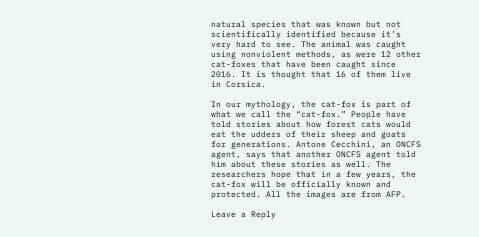natural species that was known but not scientifically identified because it’s very hard to see. The animal was caught using nonviolent methods, as were 12 other cat-foxes that have been caught since 2016. It is thought that 16 of them live in Corsica.

In our mythology, the cat-fox is part of what we call the “cat-fox.” People have told stories about how forest cats would eat the udders of their sheep and goats for generations. Antone Cecchini, an ONCFS agent, says that another ONCFS agent told him about these stories as well. The researchers hope that in a few years, the cat-fox will be officially known and protected. All the images are from AFP.

Leave a Reply